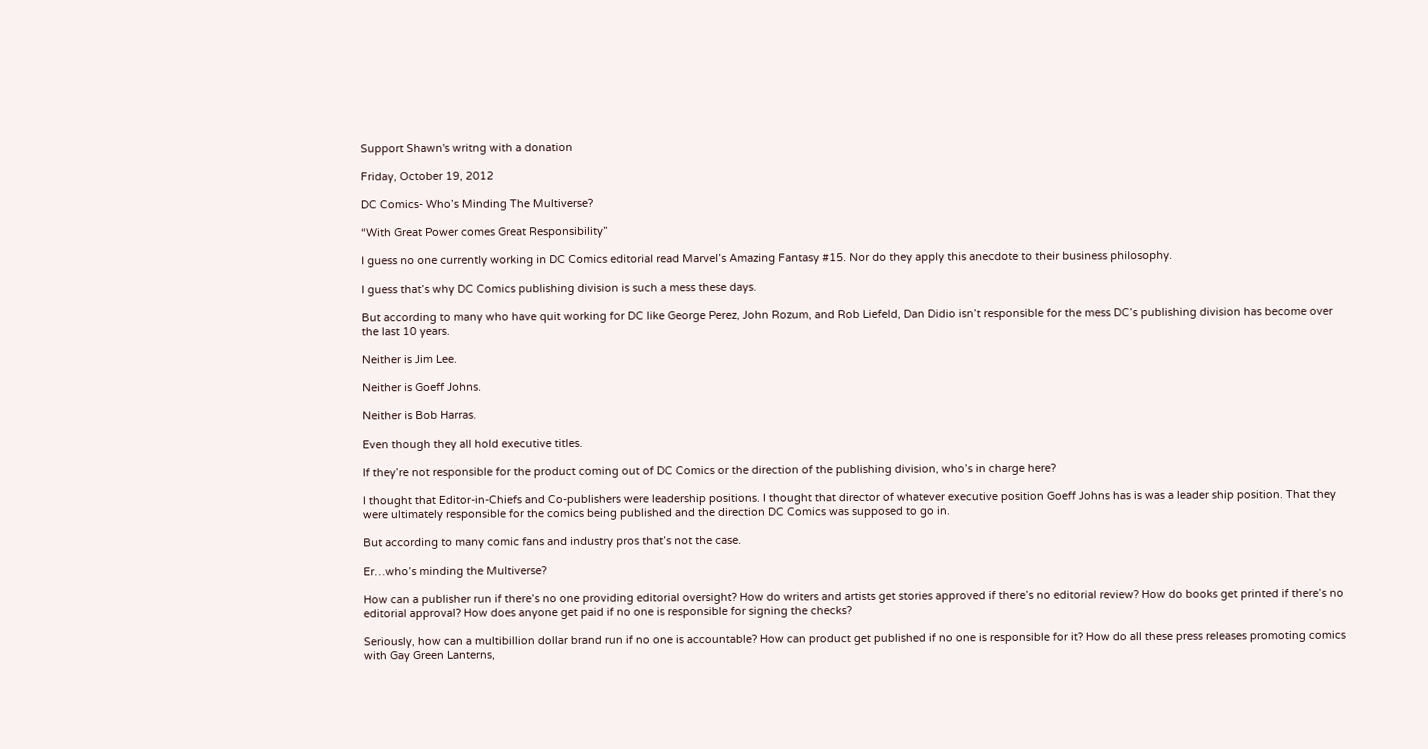Support Shawn's writng with a donation

Friday, October 19, 2012

DC Comics- Who’s Minding The Multiverse?

“With Great Power comes Great Responsibility”

I guess no one currently working in DC Comics editorial read Marvel’s Amazing Fantasy #15. Nor do they apply this anecdote to their business philosophy.

I guess that’s why DC Comics publishing division is such a mess these days.

But according to many who have quit working for DC like George Perez, John Rozum, and Rob Liefeld, Dan Didio isn’t responsible for the mess DC’s publishing division has become over the last 10 years.

Neither is Jim Lee.

Neither is Goeff Johns.

Neither is Bob Harras.

Even though they all hold executive titles.

If they’re not responsible for the product coming out of DC Comics or the direction of the publishing division, who’s in charge here?

I thought that Editor-in-Chiefs and Co-publishers were leadership positions. I thought that director of whatever executive position Goeff Johns has is was a leader ship position. That they were ultimately responsible for the comics being published and the direction DC Comics was supposed to go in.

But according to many comic fans and industry pros that’s not the case.

Er…who’s minding the Multiverse?

How can a publisher run if there’s no one providing editorial oversight? How do writers and artists get stories approved if there’s no editorial review? How do books get printed if there’s no editorial approval? How does anyone get paid if no one is responsible for signing the checks?

Seriously, how can a multibillion dollar brand run if no one is accountable? How can product get published if no one is responsible for it? How do all these press releases promoting comics with Gay Green Lanterns,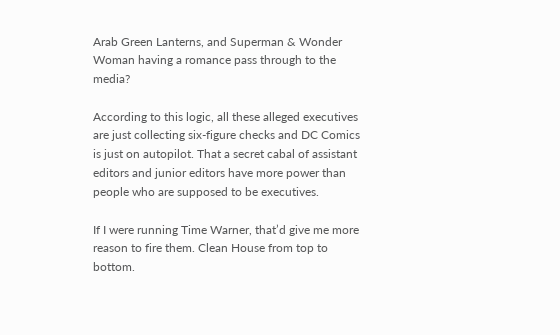Arab Green Lanterns, and Superman & Wonder Woman having a romance pass through to the media?

According to this logic, all these alleged executives are just collecting six-figure checks and DC Comics is just on autopilot. That a secret cabal of assistant editors and junior editors have more power than people who are supposed to be executives.

If I were running Time Warner, that’d give me more reason to fire them. Clean House from top to bottom.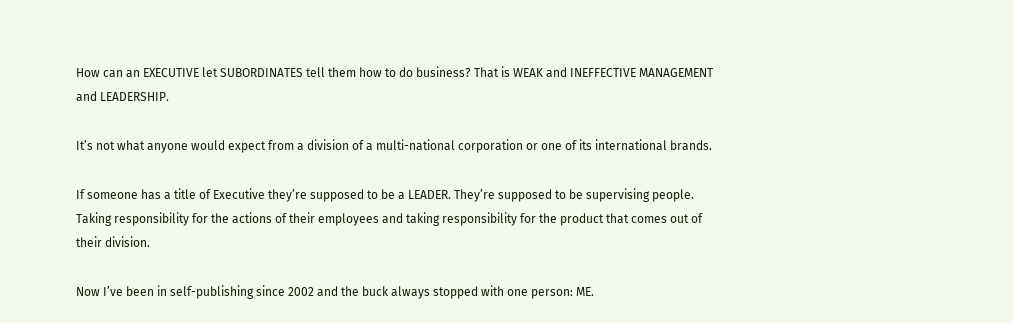How can an EXECUTIVE let SUBORDINATES tell them how to do business? That is WEAK and INEFFECTIVE MANAGEMENT and LEADERSHIP.

It’s not what anyone would expect from a division of a multi-national corporation or one of its international brands.

If someone has a title of Executive they’re supposed to be a LEADER. They’re supposed to be supervising people. Taking responsibility for the actions of their employees and taking responsibility for the product that comes out of their division.

Now I’ve been in self-publishing since 2002 and the buck always stopped with one person: ME.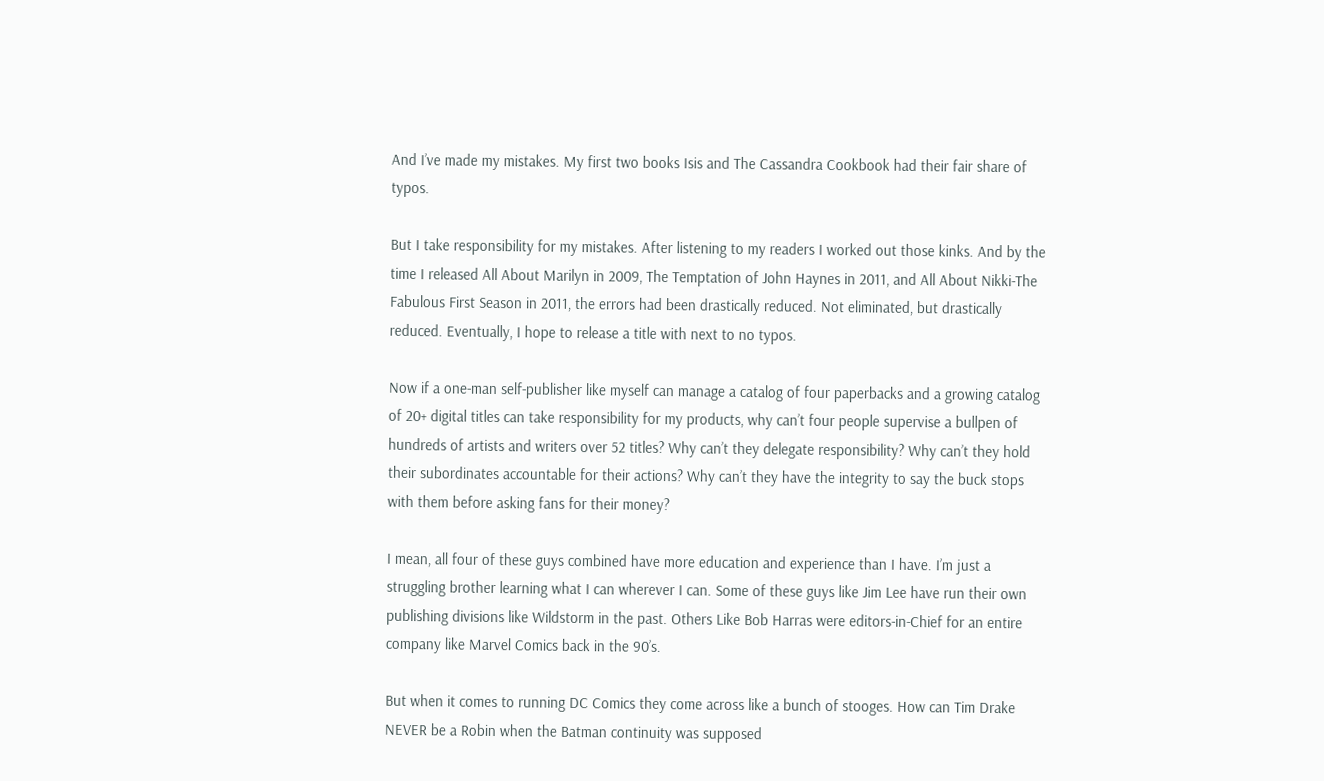And I’ve made my mistakes. My first two books Isis and The Cassandra Cookbook had their fair share of typos.

But I take responsibility for my mistakes. After listening to my readers I worked out those kinks. And by the time I released All About Marilyn in 2009, The Temptation of John Haynes in 2011, and All About Nikki-The Fabulous First Season in 2011, the errors had been drastically reduced. Not eliminated, but drastically reduced. Eventually, I hope to release a title with next to no typos.

Now if a one-man self-publisher like myself can manage a catalog of four paperbacks and a growing catalog of 20+ digital titles can take responsibility for my products, why can’t four people supervise a bullpen of hundreds of artists and writers over 52 titles? Why can’t they delegate responsibility? Why can’t they hold their subordinates accountable for their actions? Why can’t they have the integrity to say the buck stops with them before asking fans for their money?

I mean, all four of these guys combined have more education and experience than I have. I’m just a struggling brother learning what I can wherever I can. Some of these guys like Jim Lee have run their own publishing divisions like Wildstorm in the past. Others Like Bob Harras were editors-in-Chief for an entire company like Marvel Comics back in the 90’s.

But when it comes to running DC Comics they come across like a bunch of stooges. How can Tim Drake NEVER be a Robin when the Batman continuity was supposed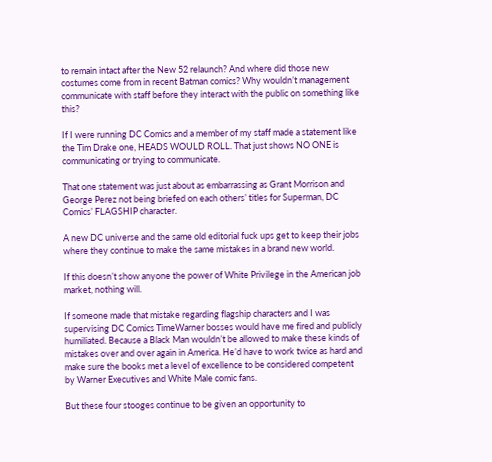to remain intact after the New 52 relaunch? And where did those new costumes come from in recent Batman comics? Why wouldn’t management communicate with staff before they interact with the public on something like this?

If I were running DC Comics and a member of my staff made a statement like the Tim Drake one, HEADS WOULD ROLL. That just shows NO ONE is communicating or trying to communicate.

That one statement was just about as embarrassing as Grant Morrison and George Perez not being briefed on each others’ titles for Superman, DC Comics’ FLAGSHIP character.

A new DC universe and the same old editorial fuck ups get to keep their jobs where they continue to make the same mistakes in a brand new world.

If this doesn’t show anyone the power of White Privilege in the American job market, nothing will.

If someone made that mistake regarding flagship characters and I was supervising DC Comics TimeWarner bosses would have me fired and publicly humiliated. Because a Black Man wouldn’t be allowed to make these kinds of mistakes over and over again in America. He’d have to work twice as hard and make sure the books met a level of excellence to be considered competent by Warner Executives and White Male comic fans.

But these four stooges continue to be given an opportunity to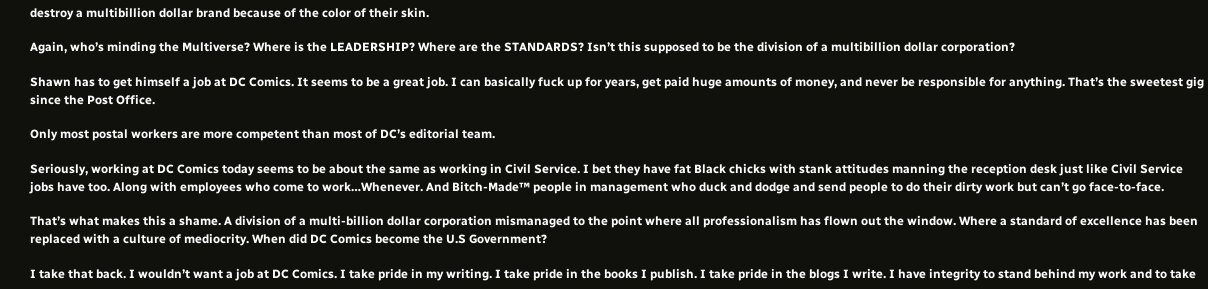destroy a multibillion dollar brand because of the color of their skin.

Again, who’s minding the Multiverse? Where is the LEADERSHIP? Where are the STANDARDS? Isn’t this supposed to be the division of a multibillion dollar corporation?

Shawn has to get himself a job at DC Comics. It seems to be a great job. I can basically fuck up for years, get paid huge amounts of money, and never be responsible for anything. That’s the sweetest gig since the Post Office.

Only most postal workers are more competent than most of DC’s editorial team.

Seriously, working at DC Comics today seems to be about the same as working in Civil Service. I bet they have fat Black chicks with stank attitudes manning the reception desk just like Civil Service jobs have too. Along with employees who come to work…Whenever. And Bitch-Made™ people in management who duck and dodge and send people to do their dirty work but can’t go face-to-face.

That’s what makes this a shame. A division of a multi-billion dollar corporation mismanaged to the point where all professionalism has flown out the window. Where a standard of excellence has been replaced with a culture of mediocrity. When did DC Comics become the U.S Government?

I take that back. I wouldn’t want a job at DC Comics. I take pride in my writing. I take pride in the books I publish. I take pride in the blogs I write. I have integrity to stand behind my work and to take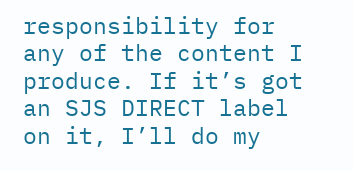responsibility for any of the content I produce. If it’s got an SJS DIRECT label on it, I’ll do my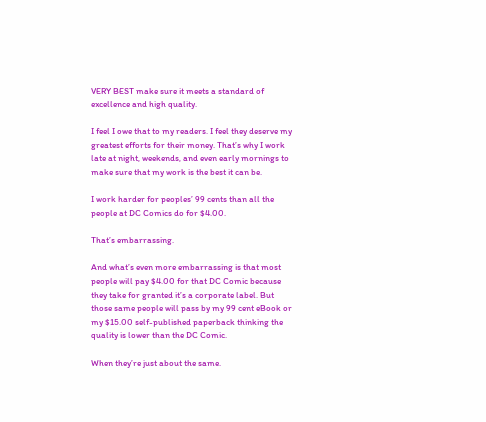VERY BEST make sure it meets a standard of excellence and high quality.

I feel I owe that to my readers. I feel they deserve my greatest efforts for their money. That’s why I work late at night, weekends, and even early mornings to make sure that my work is the best it can be.

I work harder for peoples’ 99 cents than all the people at DC Comics do for $4.00.

That’s embarrassing.

And what’s even more embarrassing is that most people will pay $4.00 for that DC Comic because they take for granted it’s a corporate label. But those same people will pass by my 99 cent eBook or my $15.00 self-published paperback thinking the quality is lower than the DC Comic.

When they’re just about the same.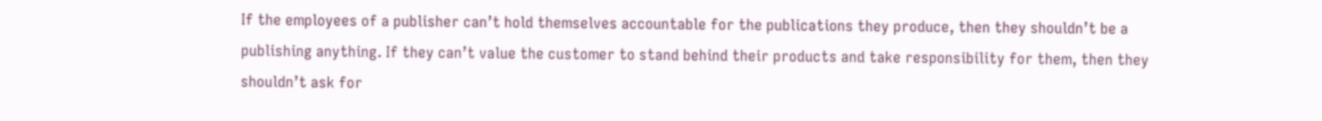If the employees of a publisher can’t hold themselves accountable for the publications they produce, then they shouldn’t be a publishing anything. If they can’t value the customer to stand behind their products and take responsibility for them, then they shouldn’t ask for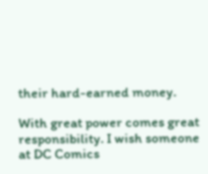their hard-earned money.

With great power comes great responsibility. I wish someone at DC Comics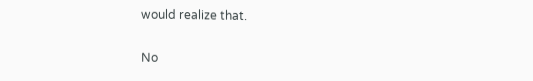would realize that.

No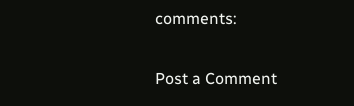comments:

Post a Comment